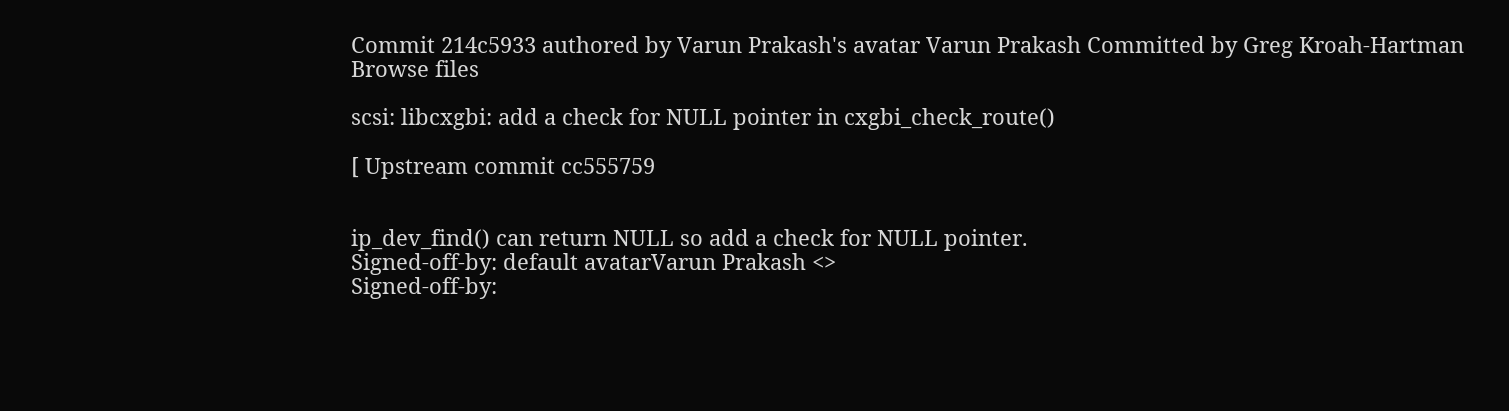Commit 214c5933 authored by Varun Prakash's avatar Varun Prakash Committed by Greg Kroah-Hartman
Browse files

scsi: libcxgbi: add a check for NULL pointer in cxgbi_check_route()

[ Upstream commit cc555759


ip_dev_find() can return NULL so add a check for NULL pointer.
Signed-off-by: default avatarVarun Prakash <>
Signed-off-by: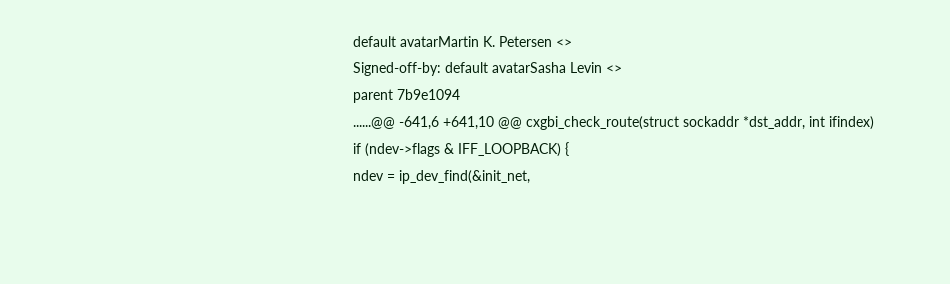default avatarMartin K. Petersen <>
Signed-off-by: default avatarSasha Levin <>
parent 7b9e1094
......@@ -641,6 +641,10 @@ cxgbi_check_route(struct sockaddr *dst_addr, int ifindex)
if (ndev->flags & IFF_LOOPBACK) {
ndev = ip_dev_find(&init_net,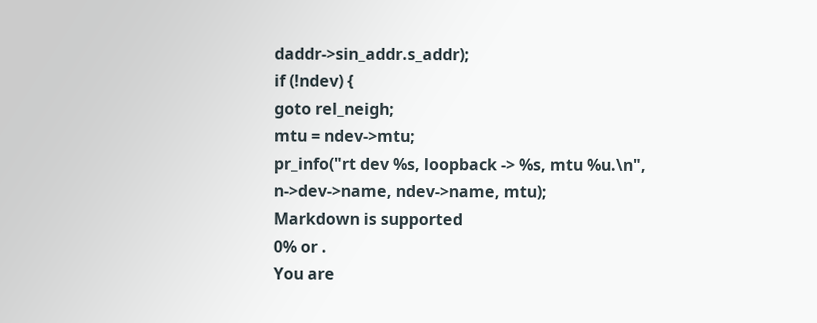daddr->sin_addr.s_addr);
if (!ndev) {
goto rel_neigh;
mtu = ndev->mtu;
pr_info("rt dev %s, loopback -> %s, mtu %u.\n",
n->dev->name, ndev->name, mtu);
Markdown is supported
0% or .
You are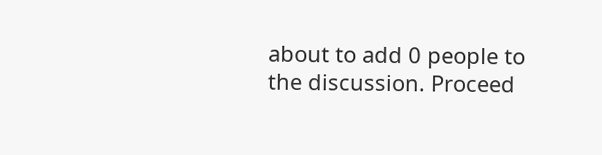about to add 0 people to the discussion. Proceed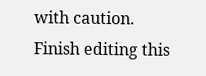with caution.
Finish editing this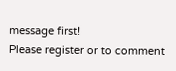message first!
Please register or to comment